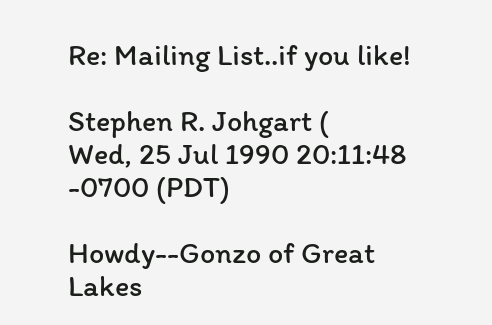Re: Mailing List..if you like!

Stephen R. Johgart (
Wed, 25 Jul 1990 20:11:48 -0700 (PDT)

Howdy--Gonzo of Great Lakes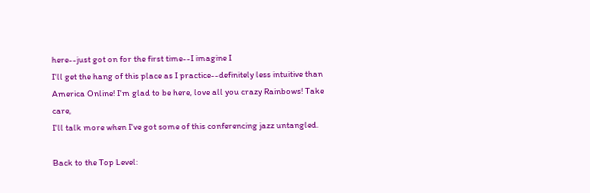here--just got on for the first time--I imagine I
I'll get the hang of this place as I practice--definitely less intuitive than
America Online! I'm glad to be here, love all you crazy Rainbows! Take care,
I'll talk more when I've got some of this conferencing jazz untangled.

Back to the Top Level: